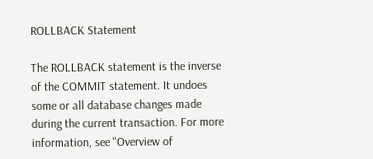ROLLBACK Statement

The ROLLBACK statement is the inverse of the COMMIT statement. It undoes some or all database changes made during the current transaction. For more information, see "Overview of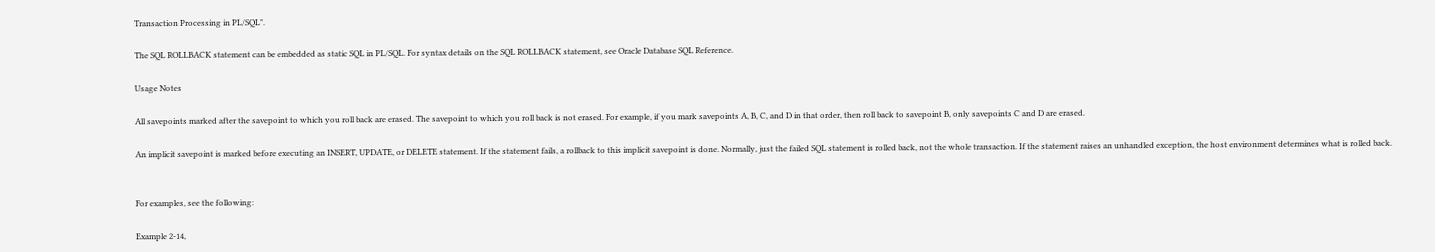Transaction Processing in PL/SQL".

The SQL ROLLBACK statement can be embedded as static SQL in PL/SQL. For syntax details on the SQL ROLLBACK statement, see Oracle Database SQL Reference.

Usage Notes

All savepoints marked after the savepoint to which you roll back are erased. The savepoint to which you roll back is not erased. For example, if you mark savepoints A, B, C, and D in that order, then roll back to savepoint B, only savepoints C and D are erased.

An implicit savepoint is marked before executing an INSERT, UPDATE, or DELETE statement. If the statement fails, a rollback to this implicit savepoint is done. Normally, just the failed SQL statement is rolled back, not the whole transaction. If the statement raises an unhandled exception, the host environment determines what is rolled back.


For examples, see the following:

Example 2-14,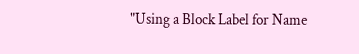"Using a Block Label for Name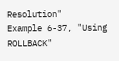Resolution"
Example 6-37, "Using ROLLBACK"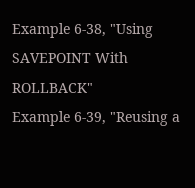Example 6-38, "Using SAVEPOINT With ROLLBACK"
Example 6-39, "Reusing a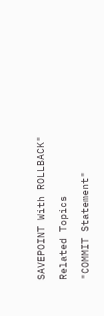SAVEPOINT With ROLLBACK"

Related Topics

"COMMIT Statement"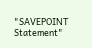"SAVEPOINT Statement"